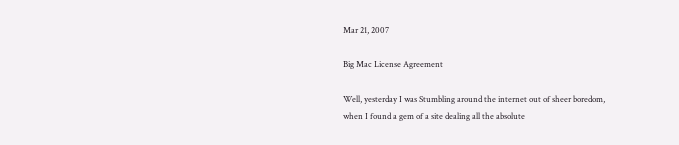Mar 21, 2007

Big Mac License Agreement

Well, yesterday I was Stumbling around the internet out of sheer boredom, when I found a gem of a site dealing all the absolute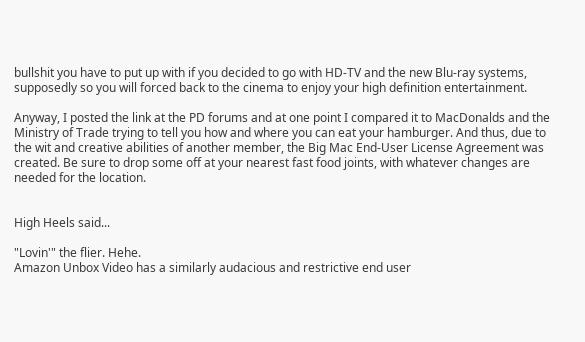bullshit you have to put up with if you decided to go with HD-TV and the new Blu-ray systems, supposedly so you will forced back to the cinema to enjoy your high definition entertainment.

Anyway, I posted the link at the PD forums and at one point I compared it to MacDonalds and the Ministry of Trade trying to tell you how and where you can eat your hamburger. And thus, due to the wit and creative abilities of another member, the Big Mac End-User License Agreement was created. Be sure to drop some off at your nearest fast food joints, with whatever changes are needed for the location.


High Heels said...

"Lovin'" the flier. Hehe.
Amazon Unbox Video has a similarly audacious and restrictive end user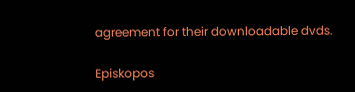agreement for their downloadable dvds.

Episkopos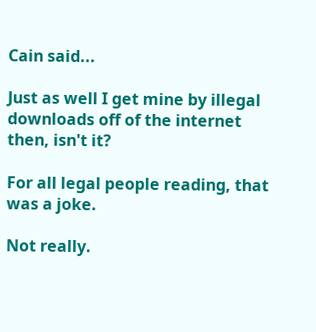Cain said...

Just as well I get mine by illegal downloads off of the internet then, isn't it?

For all legal people reading, that was a joke.

Not really.